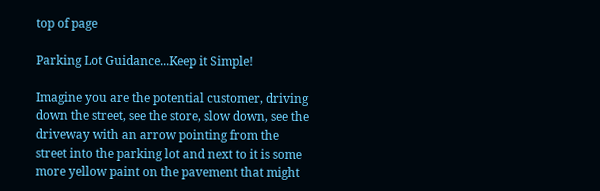top of page

Parking Lot Guidance...Keep it Simple!

Imagine you are the potential customer, driving down the street, see the store, slow down, see the driveway with an arrow pointing from the street into the parking lot and next to it is some more yellow paint on the pavement that might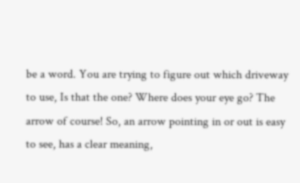be a word. You are trying to figure out which driveway to use, Is that the one? Where does your eye go? The arrow of course! So, an arrow pointing in or out is easy to see, has a clear meaning,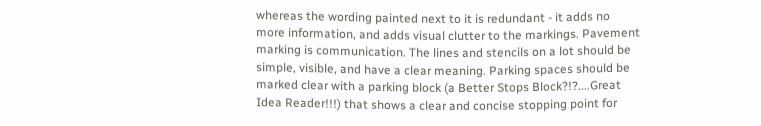whereas the wording painted next to it is redundant - it adds no more information, and adds visual clutter to the markings. Pavement marking is communication. The lines and stencils on a lot should be simple, visible, and have a clear meaning. Parking spaces should be marked clear with a parking block (a Better Stops Block?!?....Great Idea Reader!!!) that shows a clear and concise stopping point for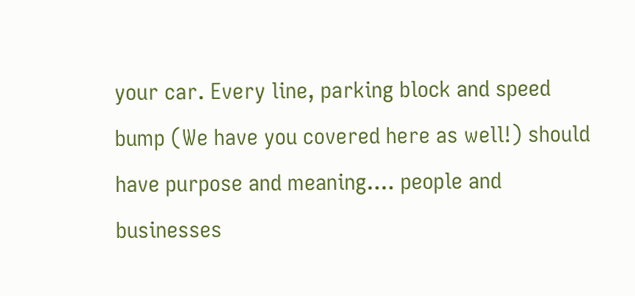your car. Every line, parking block and speed bump (We have you covered here as well!) should have purpose and meaning.... people and businesses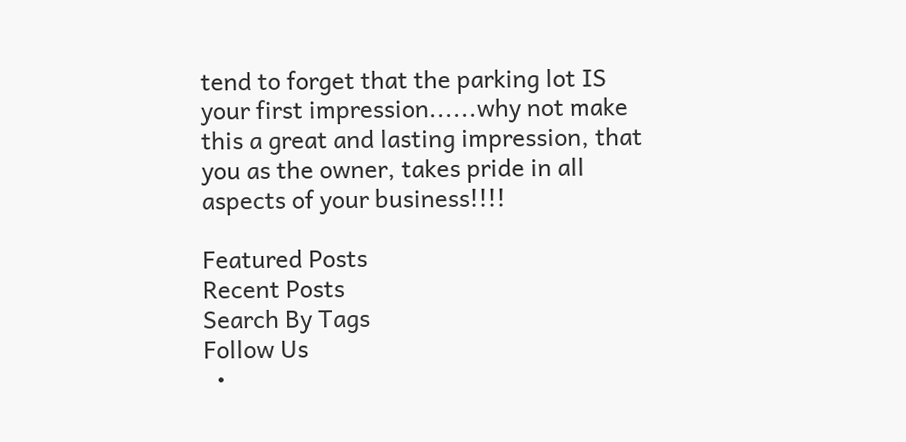tend to forget that the parking lot IS your first impression......why not make this a great and lasting impression, that you as the owner, takes pride in all aspects of your business!!!!

Featured Posts
Recent Posts
Search By Tags
Follow Us
  •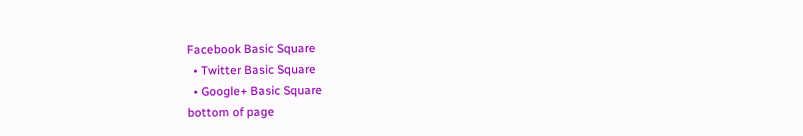Facebook Basic Square
  • Twitter Basic Square
  • Google+ Basic Square
bottom of page